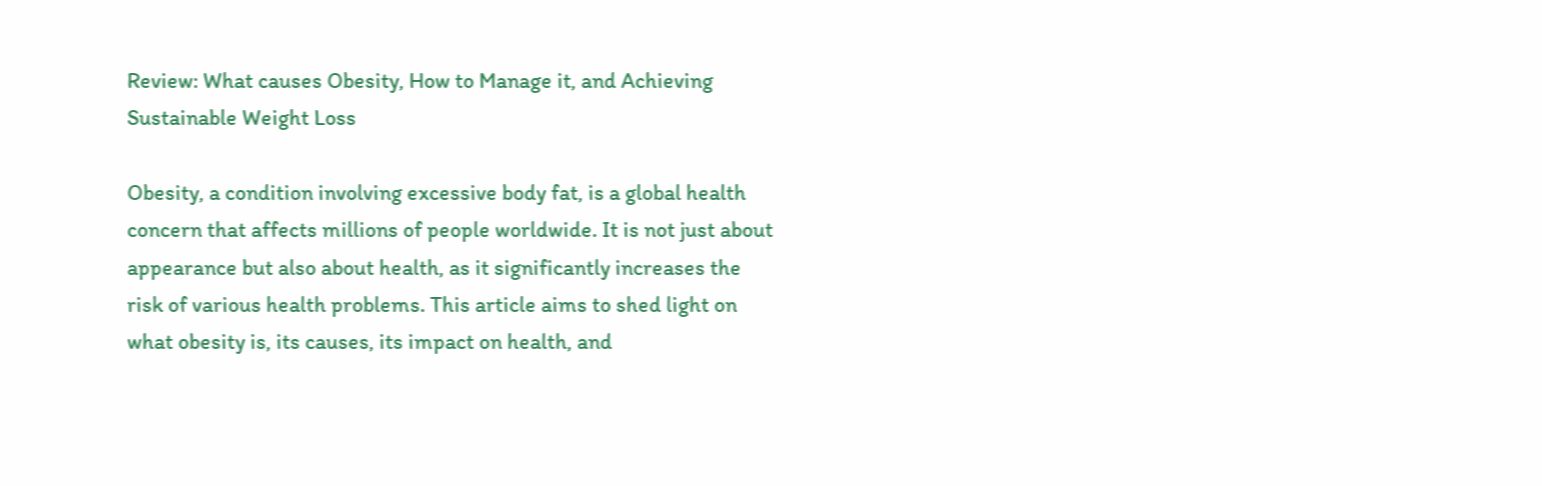Review: What causes Obesity, How to Manage it, and Achieving Sustainable Weight Loss

Obesity, a condition involving excessive body fat, is a global health concern that affects millions of people worldwide. It is not just about appearance but also about health, as it significantly increases the risk of various health problems. This article aims to shed light on what obesity is, its causes, its impact on health, and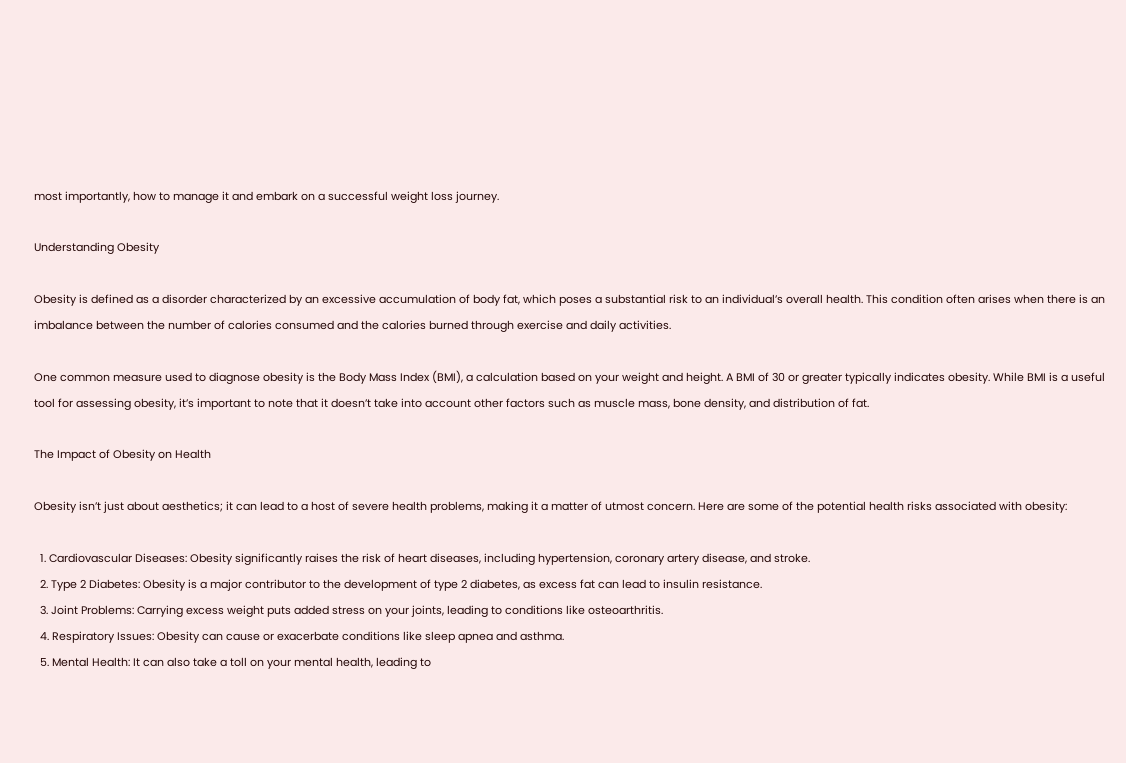most importantly, how to manage it and embark on a successful weight loss journey.

Understanding Obesity

Obesity is defined as a disorder characterized by an excessive accumulation of body fat, which poses a substantial risk to an individual’s overall health. This condition often arises when there is an imbalance between the number of calories consumed and the calories burned through exercise and daily activities.

One common measure used to diagnose obesity is the Body Mass Index (BMI), a calculation based on your weight and height. A BMI of 30 or greater typically indicates obesity. While BMI is a useful tool for assessing obesity, it’s important to note that it doesn’t take into account other factors such as muscle mass, bone density, and distribution of fat.

The Impact of Obesity on Health

Obesity isn’t just about aesthetics; it can lead to a host of severe health problems, making it a matter of utmost concern. Here are some of the potential health risks associated with obesity:

  1. Cardiovascular Diseases: Obesity significantly raises the risk of heart diseases, including hypertension, coronary artery disease, and stroke.
  2. Type 2 Diabetes: Obesity is a major contributor to the development of type 2 diabetes, as excess fat can lead to insulin resistance.
  3. Joint Problems: Carrying excess weight puts added stress on your joints, leading to conditions like osteoarthritis.
  4. Respiratory Issues: Obesity can cause or exacerbate conditions like sleep apnea and asthma.
  5. Mental Health: It can also take a toll on your mental health, leading to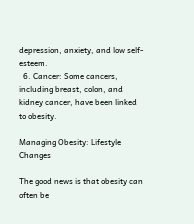depression, anxiety, and low self-esteem.
  6. Cancer: Some cancers, including breast, colon, and kidney cancer, have been linked to obesity.

Managing Obesity: Lifestyle Changes

The good news is that obesity can often be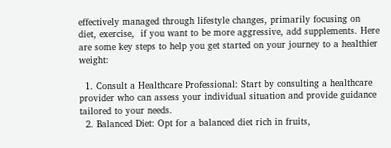effectively managed through lifestyle changes, primarily focusing on diet, exercise,  if you want to be more aggressive, add supplements. Here are some key steps to help you get started on your journey to a healthier weight:

  1. Consult a Healthcare Professional: Start by consulting a healthcare provider who can assess your individual situation and provide guidance tailored to your needs.
  2. Balanced Diet: Opt for a balanced diet rich in fruits,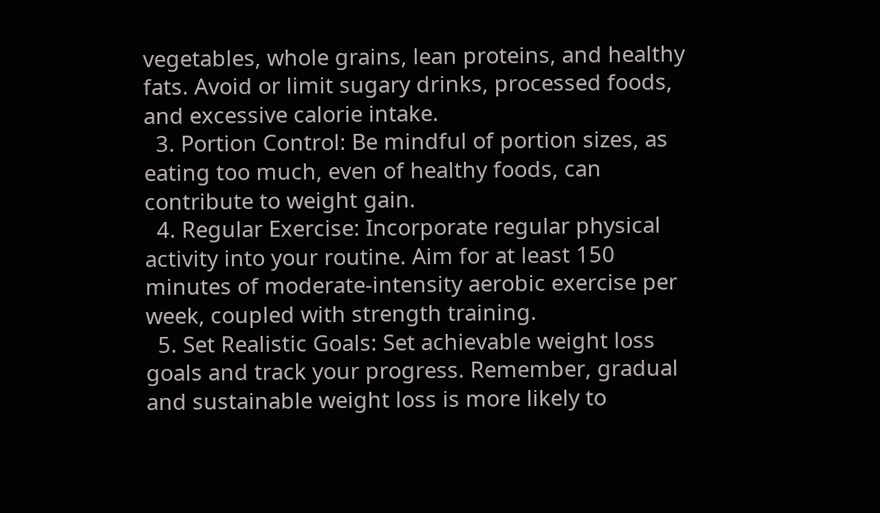vegetables, whole grains, lean proteins, and healthy fats. Avoid or limit sugary drinks, processed foods, and excessive calorie intake.
  3. Portion Control: Be mindful of portion sizes, as eating too much, even of healthy foods, can contribute to weight gain.
  4. Regular Exercise: Incorporate regular physical activity into your routine. Aim for at least 150 minutes of moderate-intensity aerobic exercise per week, coupled with strength training.
  5. Set Realistic Goals: Set achievable weight loss goals and track your progress. Remember, gradual and sustainable weight loss is more likely to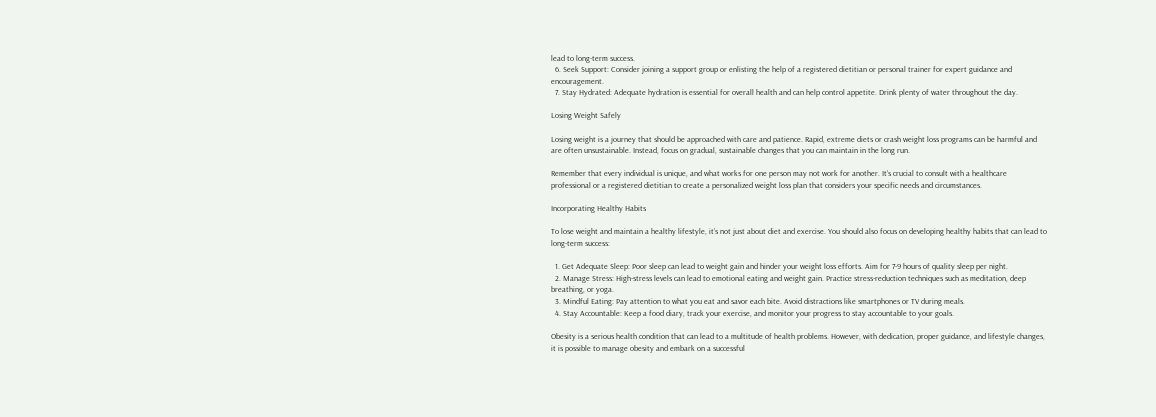lead to long-term success.
  6. Seek Support: Consider joining a support group or enlisting the help of a registered dietitian or personal trainer for expert guidance and encouragement.
  7. Stay Hydrated: Adequate hydration is essential for overall health and can help control appetite. Drink plenty of water throughout the day.

Losing Weight Safely

Losing weight is a journey that should be approached with care and patience. Rapid, extreme diets or crash weight loss programs can be harmful and are often unsustainable. Instead, focus on gradual, sustainable changes that you can maintain in the long run.

Remember that every individual is unique, and what works for one person may not work for another. It’s crucial to consult with a healthcare professional or a registered dietitian to create a personalized weight loss plan that considers your specific needs and circumstances.

Incorporating Healthy Habits

To lose weight and maintain a healthy lifestyle, it’s not just about diet and exercise. You should also focus on developing healthy habits that can lead to long-term success:

  1. Get Adequate Sleep: Poor sleep can lead to weight gain and hinder your weight loss efforts. Aim for 7-9 hours of quality sleep per night.
  2. Manage Stress: High-stress levels can lead to emotional eating and weight gain. Practice stress-reduction techniques such as meditation, deep breathing, or yoga.
  3. Mindful Eating: Pay attention to what you eat and savor each bite. Avoid distractions like smartphones or TV during meals.
  4. Stay Accountable: Keep a food diary, track your exercise, and monitor your progress to stay accountable to your goals.

Obesity is a serious health condition that can lead to a multitude of health problems. However, with dedication, proper guidance, and lifestyle changes, it is possible to manage obesity and embark on a successful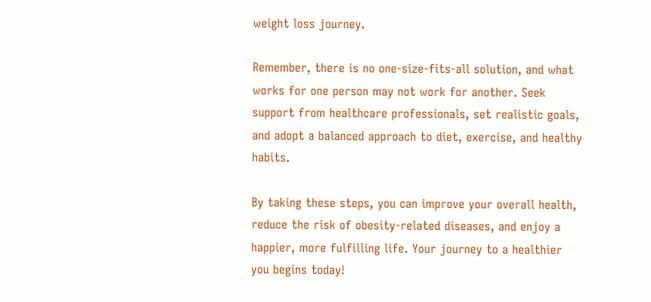weight loss journey.

Remember, there is no one-size-fits-all solution, and what works for one person may not work for another. Seek support from healthcare professionals, set realistic goals, and adopt a balanced approach to diet, exercise, and healthy habits.

By taking these steps, you can improve your overall health, reduce the risk of obesity-related diseases, and enjoy a happier, more fulfilling life. Your journey to a healthier you begins today!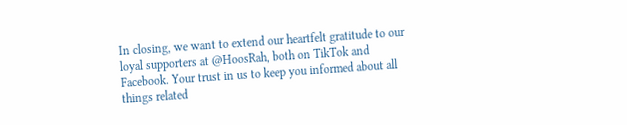In closing, we want to extend our heartfelt gratitude to our loyal supporters at @HoosRah, both on TikTok and Facebook. Your trust in us to keep you informed about all things related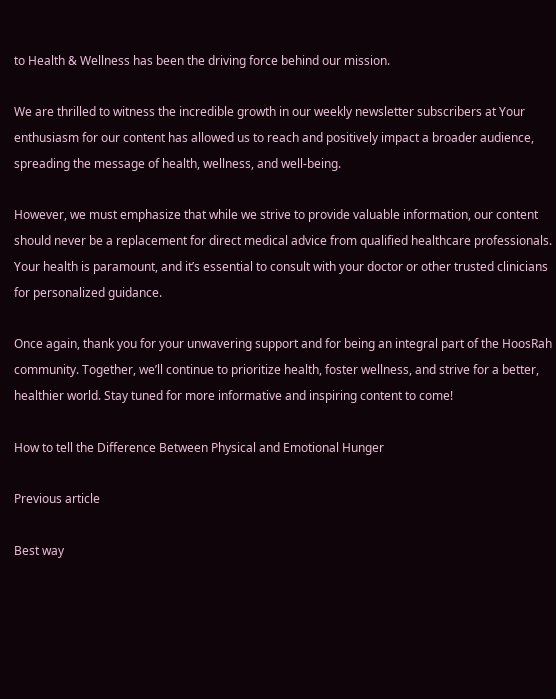to Health & Wellness has been the driving force behind our mission.

We are thrilled to witness the incredible growth in our weekly newsletter subscribers at Your enthusiasm for our content has allowed us to reach and positively impact a broader audience, spreading the message of health, wellness, and well-being.

However, we must emphasize that while we strive to provide valuable information, our content should never be a replacement for direct medical advice from qualified healthcare professionals. Your health is paramount, and it’s essential to consult with your doctor or other trusted clinicians for personalized guidance.

Once again, thank you for your unwavering support and for being an integral part of the HoosRah community. Together, we’ll continue to prioritize health, foster wellness, and strive for a better, healthier world. Stay tuned for more informative and inspiring content to come!

How to tell the Difference Between Physical and Emotional Hunger

Previous article

Best way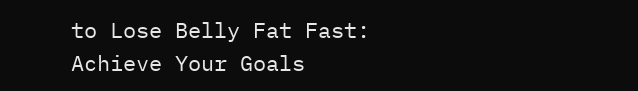to Lose Belly Fat Fast: Achieve Your Goals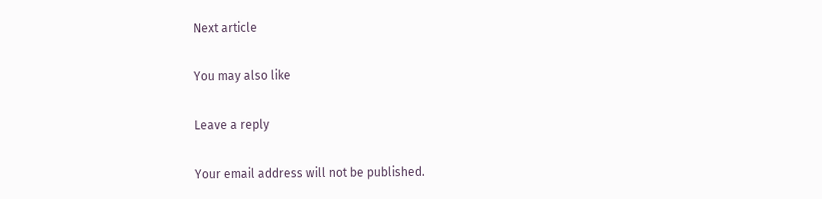Next article

You may also like

Leave a reply

Your email address will not be published.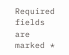Required fields are marked *